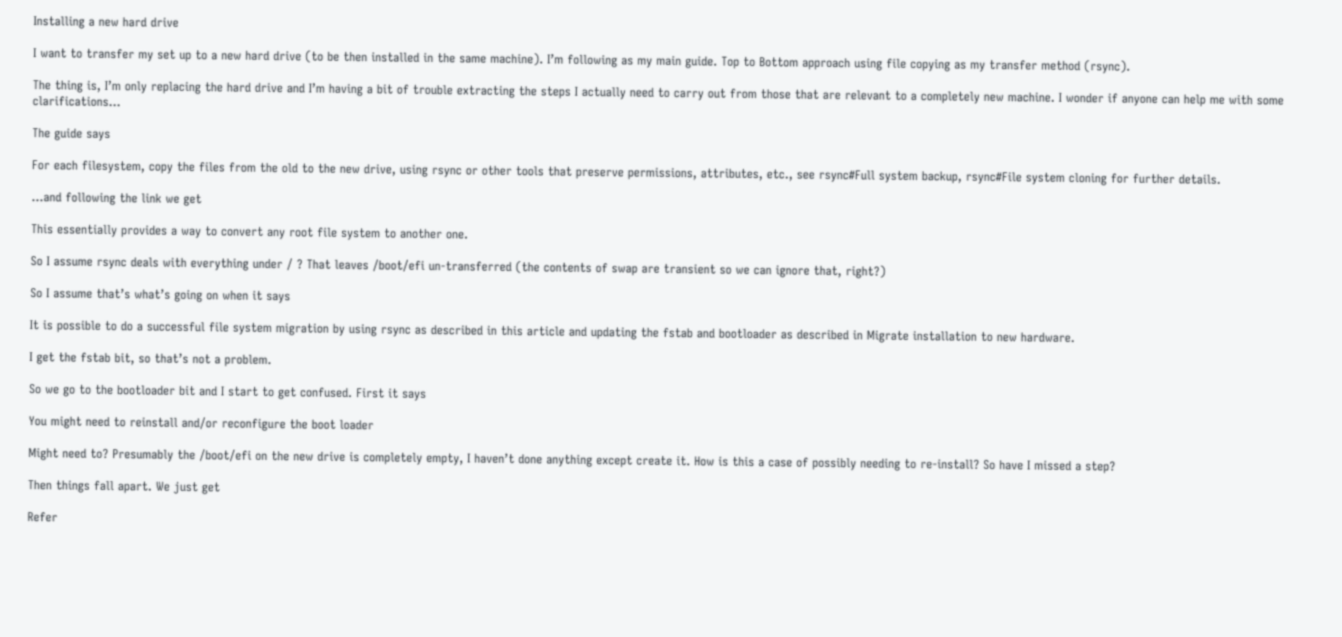Installing a new hard drive

I want to transfer my set up to a new hard drive (to be then installed in the same machine). I’m following as my main guide. Top to Bottom approach using file copying as my transfer method (rsync).

The thing is, I’m only replacing the hard drive and I’m having a bit of trouble extracting the steps I actually need to carry out from those that are relevant to a completely new machine. I wonder if anyone can help me with some clarifications…

The guide says

For each filesystem, copy the files from the old to the new drive, using rsync or other tools that preserve permissions, attributes, etc., see rsync#Full system backup, rsync#File system cloning for further details.

…and following the link we get

This essentially provides a way to convert any root file system to another one.

So I assume rsync deals with everything under / ? That leaves /boot/efi un-transferred (the contents of swap are transient so we can ignore that, right?)

So I assume that’s what’s going on when it says

It is possible to do a successful file system migration by using rsync as described in this article and updating the fstab and bootloader as described in Migrate installation to new hardware.

I get the fstab bit, so that’s not a problem.

So we go to the bootloader bit and I start to get confused. First it says

You might need to reinstall and/or reconfigure the boot loader

Might need to? Presumably the /boot/efi on the new drive is completely empty, I haven’t done anything except create it. How is this a case of possibly needing to re-install? So have I missed a step?

Then things fall apart. We just get

Refer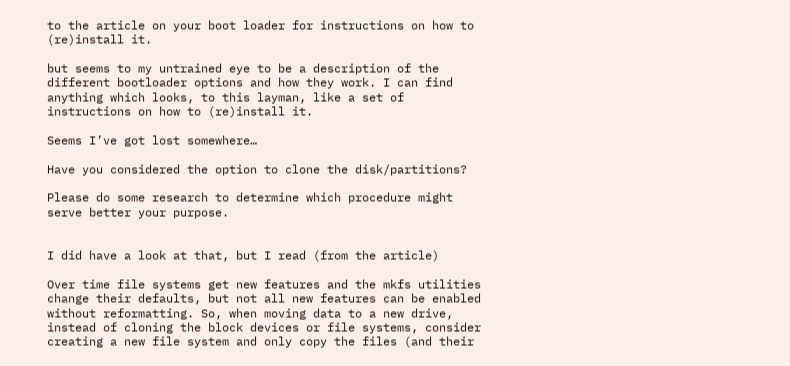to the article on your boot loader for instructions on how to (re)install it.

but seems to my untrained eye to be a description of the different bootloader options and how they work. I can find anything which looks, to this layman, like a set of instructions on how to (re)install it.

Seems I’ve got lost somewhere…

Have you considered the option to clone the disk/partitions?

Please do some research to determine which procedure might serve better your purpose.


I did have a look at that, but I read (from the article)

Over time file systems get new features and the mkfs utilities change their defaults, but not all new features can be enabled without reformatting. So, when moving data to a new drive, instead of cloning the block devices or file systems, consider creating a new file system and only copy the files (and their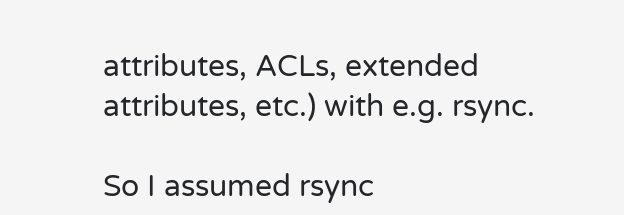attributes, ACLs, extended attributes, etc.) with e.g. rsync.

So I assumed rsync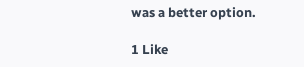was a better option.

1 Like